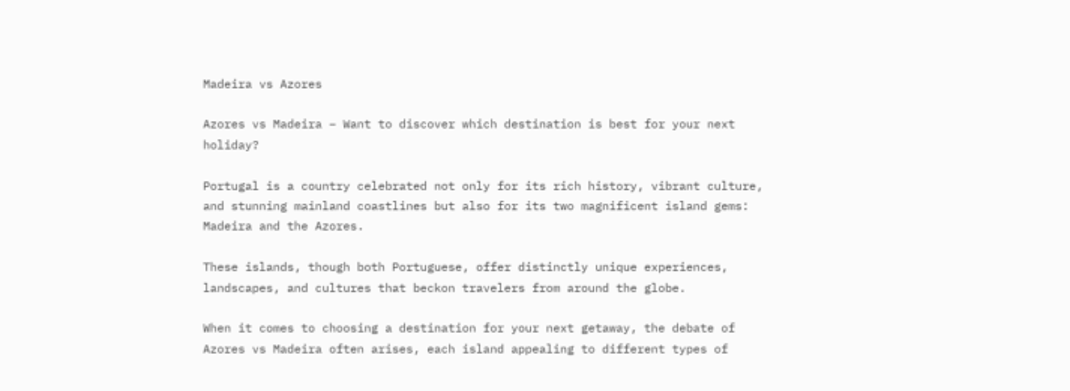Madeira vs Azores

Azores vs Madeira – Want to discover which destination is best for your next holiday?

Portugal is a country celebrated not only for its rich history, vibrant culture, and stunning mainland coastlines but also for its two magnificent island gems: Madeira and the Azores.

These islands, though both Portuguese, offer distinctly unique experiences, landscapes, and cultures that beckon travelers from around the globe.

When it comes to choosing a destination for your next getaway, the debate of Azores vs Madeira often arises, each island appealing to different types of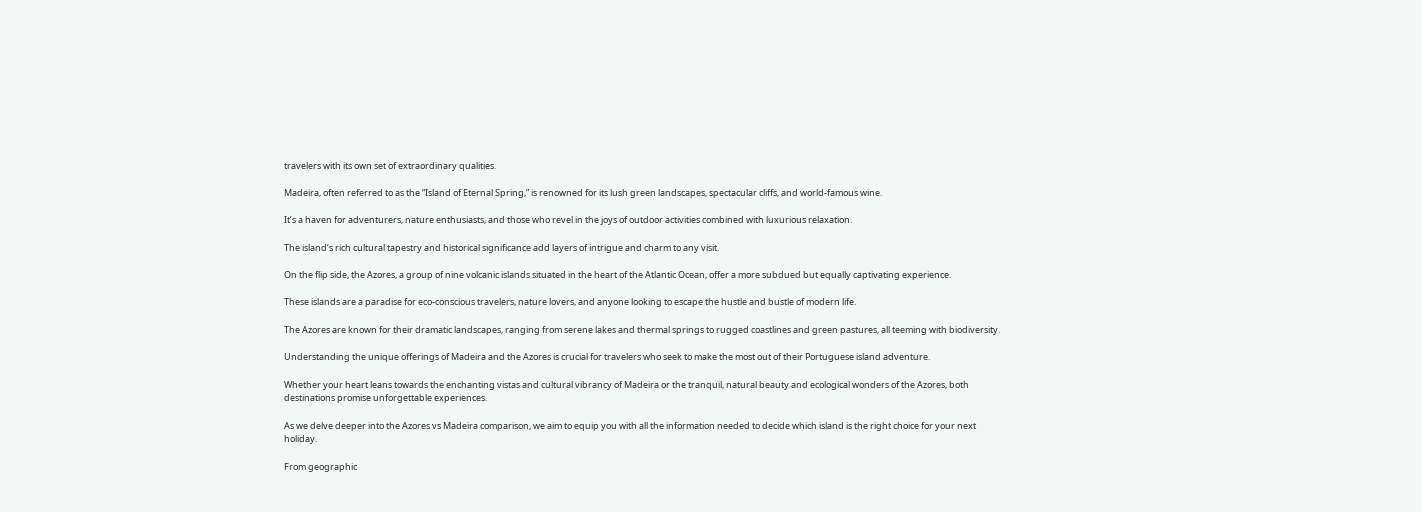travelers with its own set of extraordinary qualities.

Madeira, often referred to as the “Island of Eternal Spring,” is renowned for its lush green landscapes, spectacular cliffs, and world-famous wine.

It’s a haven for adventurers, nature enthusiasts, and those who revel in the joys of outdoor activities combined with luxurious relaxation.

The island’s rich cultural tapestry and historical significance add layers of intrigue and charm to any visit.

On the flip side, the Azores, a group of nine volcanic islands situated in the heart of the Atlantic Ocean, offer a more subdued but equally captivating experience.

These islands are a paradise for eco-conscious travelers, nature lovers, and anyone looking to escape the hustle and bustle of modern life.

The Azores are known for their dramatic landscapes, ranging from serene lakes and thermal springs to rugged coastlines and green pastures, all teeming with biodiversity.

Understanding the unique offerings of Madeira and the Azores is crucial for travelers who seek to make the most out of their Portuguese island adventure.

Whether your heart leans towards the enchanting vistas and cultural vibrancy of Madeira or the tranquil, natural beauty and ecological wonders of the Azores, both destinations promise unforgettable experiences.

As we delve deeper into the Azores vs Madeira comparison, we aim to equip you with all the information needed to decide which island is the right choice for your next holiday.

From geographic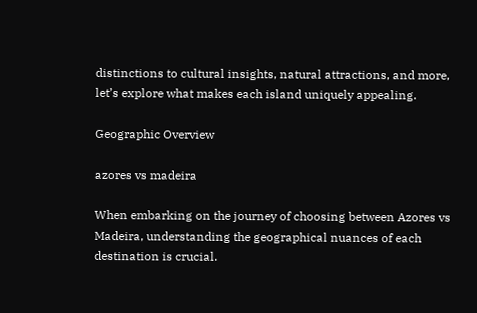distinctions to cultural insights, natural attractions, and more, let’s explore what makes each island uniquely appealing.

Geographic Overview

azores vs madeira

When embarking on the journey of choosing between Azores vs Madeira, understanding the geographical nuances of each destination is crucial.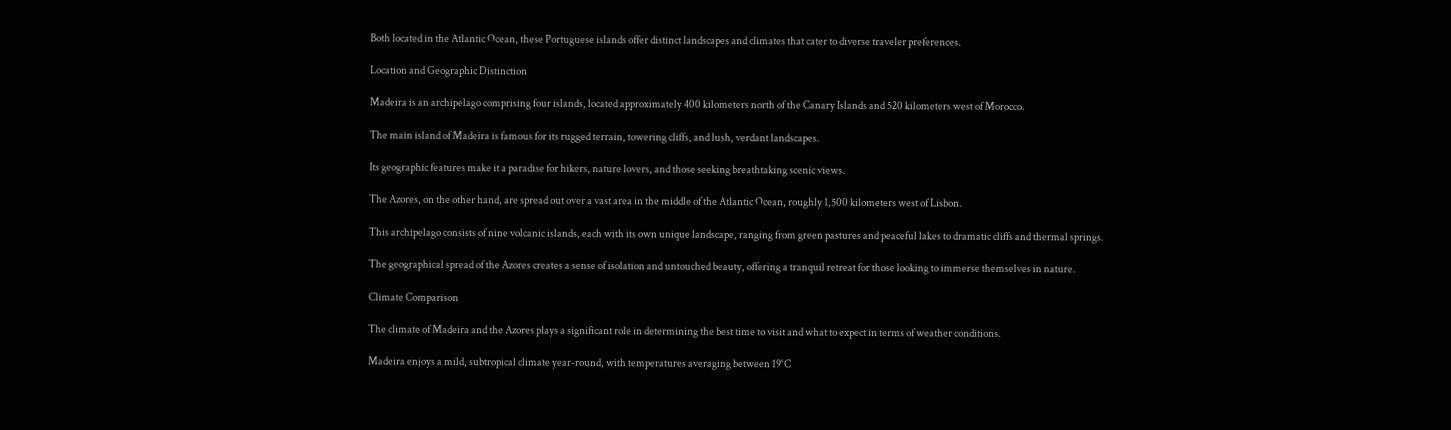Both located in the Atlantic Ocean, these Portuguese islands offer distinct landscapes and climates that cater to diverse traveler preferences.

Location and Geographic Distinction

Madeira is an archipelago comprising four islands, located approximately 400 kilometers north of the Canary Islands and 520 kilometers west of Morocco.

The main island of Madeira is famous for its rugged terrain, towering cliffs, and lush, verdant landscapes.

Its geographic features make it a paradise for hikers, nature lovers, and those seeking breathtaking scenic views.

The Azores, on the other hand, are spread out over a vast area in the middle of the Atlantic Ocean, roughly 1,500 kilometers west of Lisbon.

This archipelago consists of nine volcanic islands, each with its own unique landscape, ranging from green pastures and peaceful lakes to dramatic cliffs and thermal springs.

The geographical spread of the Azores creates a sense of isolation and untouched beauty, offering a tranquil retreat for those looking to immerse themselves in nature.

Climate Comparison

The climate of Madeira and the Azores plays a significant role in determining the best time to visit and what to expect in terms of weather conditions.

Madeira enjoys a mild, subtropical climate year-round, with temperatures averaging between 19°C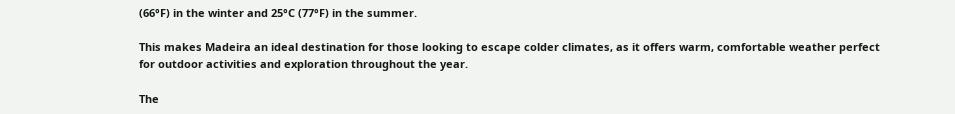(66°F) in the winter and 25°C (77°F) in the summer.

This makes Madeira an ideal destination for those looking to escape colder climates, as it offers warm, comfortable weather perfect for outdoor activities and exploration throughout the year.

The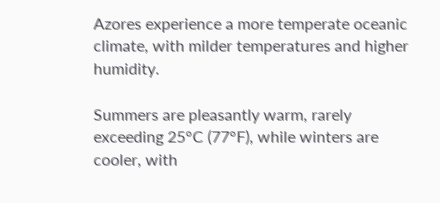Azores experience a more temperate oceanic climate, with milder temperatures and higher humidity.

Summers are pleasantly warm, rarely exceeding 25°C (77°F), while winters are cooler, with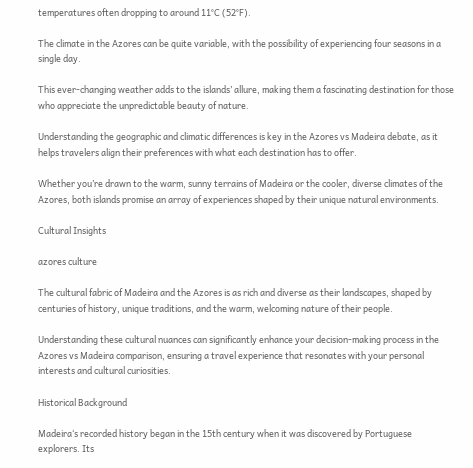temperatures often dropping to around 11°C (52°F).

The climate in the Azores can be quite variable, with the possibility of experiencing four seasons in a single day.

This ever-changing weather adds to the islands’ allure, making them a fascinating destination for those who appreciate the unpredictable beauty of nature.

Understanding the geographic and climatic differences is key in the Azores vs Madeira debate, as it helps travelers align their preferences with what each destination has to offer.

Whether you’re drawn to the warm, sunny terrains of Madeira or the cooler, diverse climates of the Azores, both islands promise an array of experiences shaped by their unique natural environments.

Cultural Insights

azores culture

The cultural fabric of Madeira and the Azores is as rich and diverse as their landscapes, shaped by centuries of history, unique traditions, and the warm, welcoming nature of their people.

Understanding these cultural nuances can significantly enhance your decision-making process in the Azores vs Madeira comparison, ensuring a travel experience that resonates with your personal interests and cultural curiosities.

Historical Background

Madeira‘s recorded history began in the 15th century when it was discovered by Portuguese explorers. Its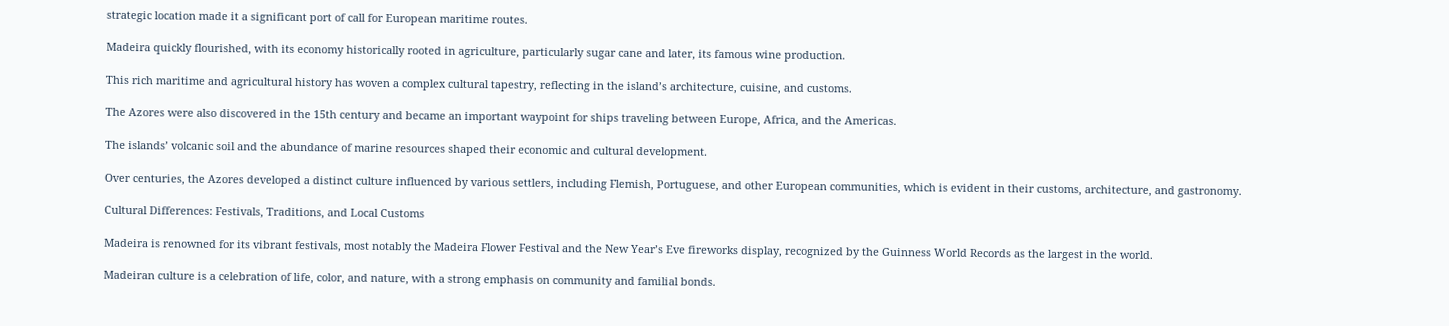strategic location made it a significant port of call for European maritime routes.

Madeira quickly flourished, with its economy historically rooted in agriculture, particularly sugar cane and later, its famous wine production.

This rich maritime and agricultural history has woven a complex cultural tapestry, reflecting in the island’s architecture, cuisine, and customs.

The Azores were also discovered in the 15th century and became an important waypoint for ships traveling between Europe, Africa, and the Americas.

The islands’ volcanic soil and the abundance of marine resources shaped their economic and cultural development.

Over centuries, the Azores developed a distinct culture influenced by various settlers, including Flemish, Portuguese, and other European communities, which is evident in their customs, architecture, and gastronomy.

Cultural Differences: Festivals, Traditions, and Local Customs

Madeira is renowned for its vibrant festivals, most notably the Madeira Flower Festival and the New Year’s Eve fireworks display, recognized by the Guinness World Records as the largest in the world.

Madeiran culture is a celebration of life, color, and nature, with a strong emphasis on community and familial bonds.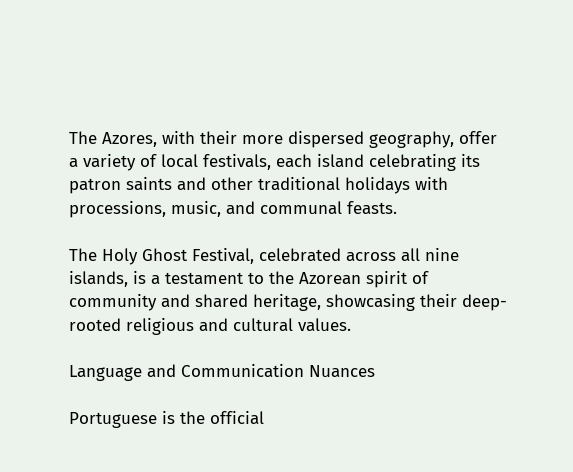The Azores, with their more dispersed geography, offer a variety of local festivals, each island celebrating its patron saints and other traditional holidays with processions, music, and communal feasts.

The Holy Ghost Festival, celebrated across all nine islands, is a testament to the Azorean spirit of community and shared heritage, showcasing their deep-rooted religious and cultural values.

Language and Communication Nuances

Portuguese is the official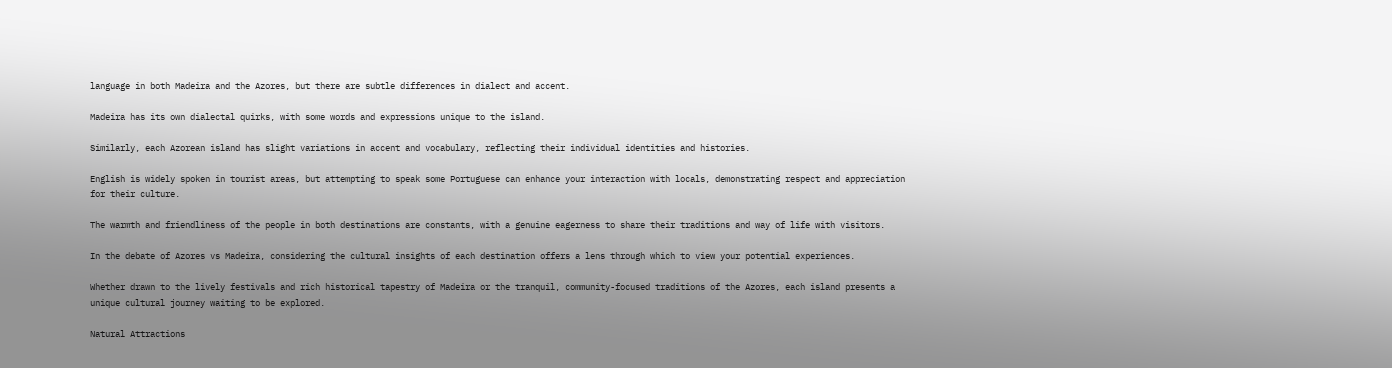language in both Madeira and the Azores, but there are subtle differences in dialect and accent.

Madeira has its own dialectal quirks, with some words and expressions unique to the island.

Similarly, each Azorean island has slight variations in accent and vocabulary, reflecting their individual identities and histories.

English is widely spoken in tourist areas, but attempting to speak some Portuguese can enhance your interaction with locals, demonstrating respect and appreciation for their culture.

The warmth and friendliness of the people in both destinations are constants, with a genuine eagerness to share their traditions and way of life with visitors.

In the debate of Azores vs Madeira, considering the cultural insights of each destination offers a lens through which to view your potential experiences.

Whether drawn to the lively festivals and rich historical tapestry of Madeira or the tranquil, community-focused traditions of the Azores, each island presents a unique cultural journey waiting to be explored.

Natural Attractions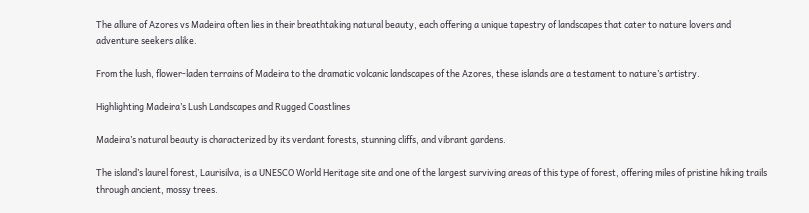The allure of Azores vs Madeira often lies in their breathtaking natural beauty, each offering a unique tapestry of landscapes that cater to nature lovers and adventure seekers alike.

From the lush, flower-laden terrains of Madeira to the dramatic volcanic landscapes of the Azores, these islands are a testament to nature’s artistry.

Highlighting Madeira’s Lush Landscapes and Rugged Coastlines

Madeira’s natural beauty is characterized by its verdant forests, stunning cliffs, and vibrant gardens.

The island’s laurel forest, Laurisilva, is a UNESCO World Heritage site and one of the largest surviving areas of this type of forest, offering miles of pristine hiking trails through ancient, mossy trees.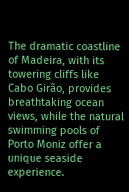The dramatic coastline of Madeira, with its towering cliffs like Cabo Girão, provides breathtaking ocean views, while the natural swimming pools of Porto Moniz offer a unique seaside experience.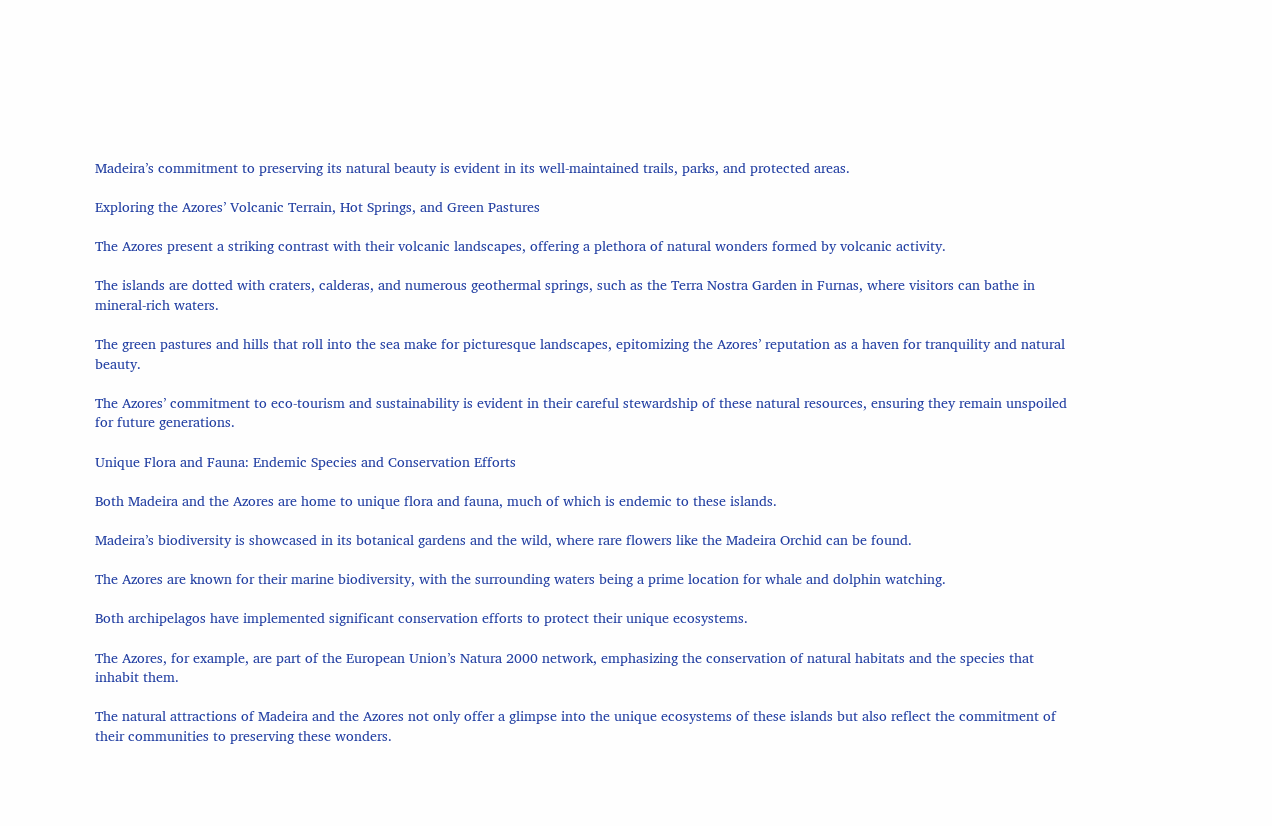Madeira’s commitment to preserving its natural beauty is evident in its well-maintained trails, parks, and protected areas.

Exploring the Azores’ Volcanic Terrain, Hot Springs, and Green Pastures

The Azores present a striking contrast with their volcanic landscapes, offering a plethora of natural wonders formed by volcanic activity.

The islands are dotted with craters, calderas, and numerous geothermal springs, such as the Terra Nostra Garden in Furnas, where visitors can bathe in mineral-rich waters.

The green pastures and hills that roll into the sea make for picturesque landscapes, epitomizing the Azores’ reputation as a haven for tranquility and natural beauty.

The Azores’ commitment to eco-tourism and sustainability is evident in their careful stewardship of these natural resources, ensuring they remain unspoiled for future generations.

Unique Flora and Fauna: Endemic Species and Conservation Efforts

Both Madeira and the Azores are home to unique flora and fauna, much of which is endemic to these islands.

Madeira’s biodiversity is showcased in its botanical gardens and the wild, where rare flowers like the Madeira Orchid can be found.

The Azores are known for their marine biodiversity, with the surrounding waters being a prime location for whale and dolphin watching.

Both archipelagos have implemented significant conservation efforts to protect their unique ecosystems.

The Azores, for example, are part of the European Union’s Natura 2000 network, emphasizing the conservation of natural habitats and the species that inhabit them.

The natural attractions of Madeira and the Azores not only offer a glimpse into the unique ecosystems of these islands but also reflect the commitment of their communities to preserving these wonders.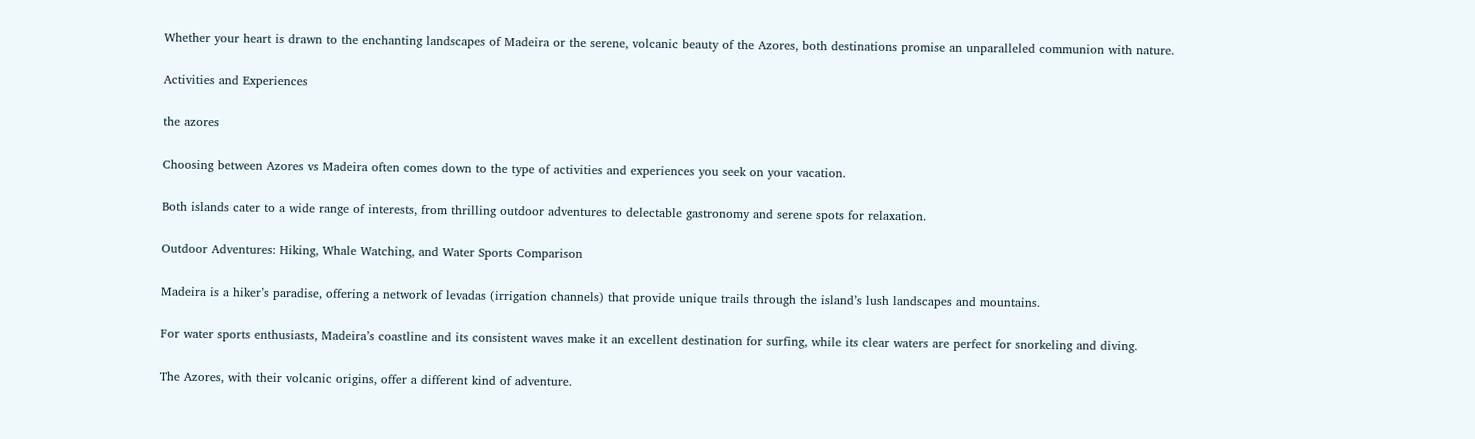Whether your heart is drawn to the enchanting landscapes of Madeira or the serene, volcanic beauty of the Azores, both destinations promise an unparalleled communion with nature.

Activities and Experiences

the azores

Choosing between Azores vs Madeira often comes down to the type of activities and experiences you seek on your vacation.

Both islands cater to a wide range of interests, from thrilling outdoor adventures to delectable gastronomy and serene spots for relaxation.

Outdoor Adventures: Hiking, Whale Watching, and Water Sports Comparison

Madeira is a hiker’s paradise, offering a network of levadas (irrigation channels) that provide unique trails through the island’s lush landscapes and mountains.

For water sports enthusiasts, Madeira’s coastline and its consistent waves make it an excellent destination for surfing, while its clear waters are perfect for snorkeling and diving.

The Azores, with their volcanic origins, offer a different kind of adventure.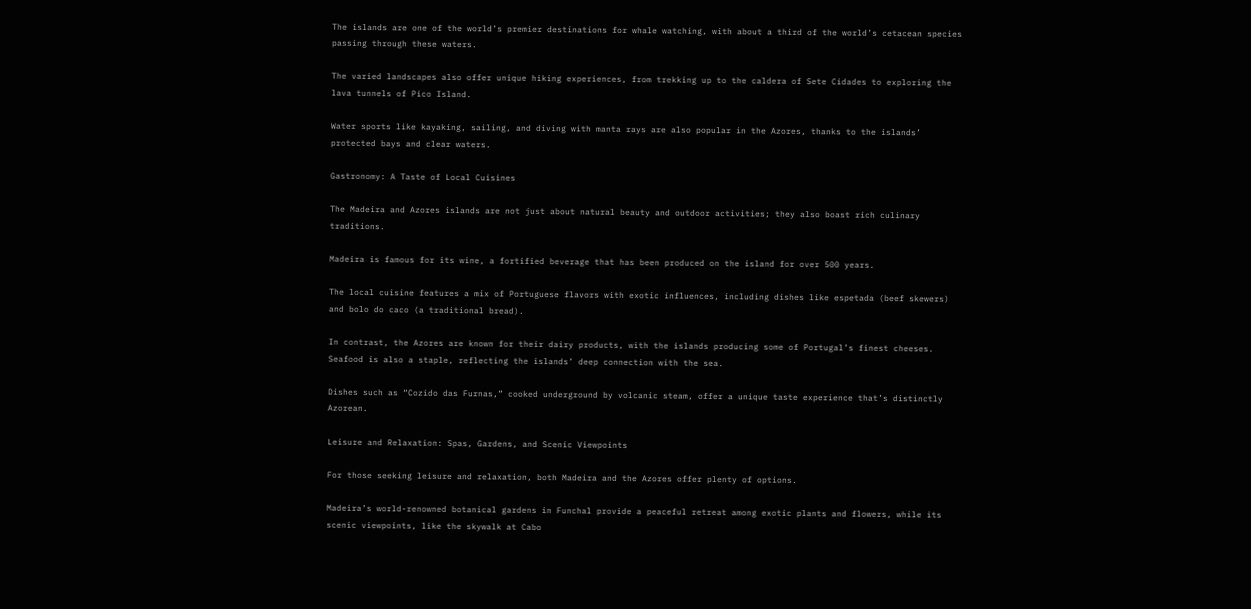The islands are one of the world’s premier destinations for whale watching, with about a third of the world’s cetacean species passing through these waters.

The varied landscapes also offer unique hiking experiences, from trekking up to the caldera of Sete Cidades to exploring the lava tunnels of Pico Island.

Water sports like kayaking, sailing, and diving with manta rays are also popular in the Azores, thanks to the islands’ protected bays and clear waters.

Gastronomy: A Taste of Local Cuisines

The Madeira and Azores islands are not just about natural beauty and outdoor activities; they also boast rich culinary traditions.

Madeira is famous for its wine, a fortified beverage that has been produced on the island for over 500 years.

The local cuisine features a mix of Portuguese flavors with exotic influences, including dishes like espetada (beef skewers) and bolo do caco (a traditional bread).

In contrast, the Azores are known for their dairy products, with the islands producing some of Portugal’s finest cheeses. Seafood is also a staple, reflecting the islands’ deep connection with the sea.

Dishes such as “Cozido das Furnas,” cooked underground by volcanic steam, offer a unique taste experience that’s distinctly Azorean.

Leisure and Relaxation: Spas, Gardens, and Scenic Viewpoints

For those seeking leisure and relaxation, both Madeira and the Azores offer plenty of options.

Madeira’s world-renowned botanical gardens in Funchal provide a peaceful retreat among exotic plants and flowers, while its scenic viewpoints, like the skywalk at Cabo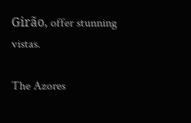Girão, offer stunning vistas.

The Azores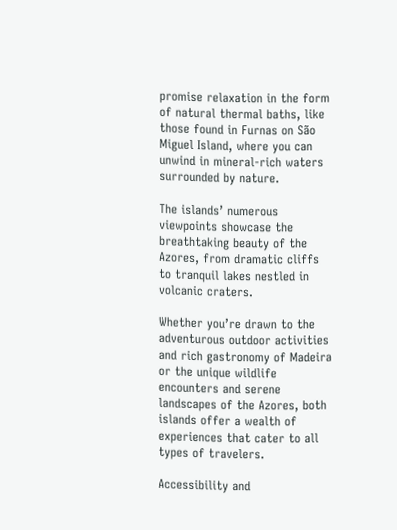promise relaxation in the form of natural thermal baths, like those found in Furnas on São Miguel Island, where you can unwind in mineral-rich waters surrounded by nature.

The islands’ numerous viewpoints showcase the breathtaking beauty of the Azores, from dramatic cliffs to tranquil lakes nestled in volcanic craters.

Whether you’re drawn to the adventurous outdoor activities and rich gastronomy of Madeira or the unique wildlife encounters and serene landscapes of the Azores, both islands offer a wealth of experiences that cater to all types of travelers.

Accessibility and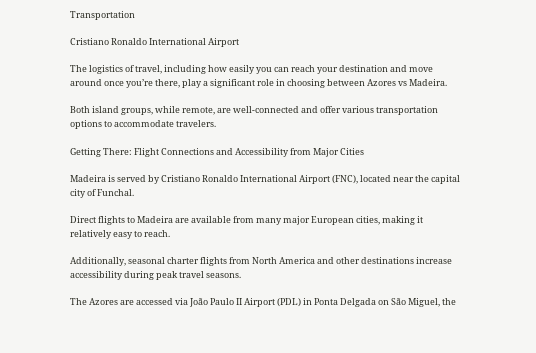Transportation

Cristiano Ronaldo International Airport

The logistics of travel, including how easily you can reach your destination and move around once you’re there, play a significant role in choosing between Azores vs Madeira.

Both island groups, while remote, are well-connected and offer various transportation options to accommodate travelers.

Getting There: Flight Connections and Accessibility from Major Cities

Madeira is served by Cristiano Ronaldo International Airport (FNC), located near the capital city of Funchal.

Direct flights to Madeira are available from many major European cities, making it relatively easy to reach.

Additionally, seasonal charter flights from North America and other destinations increase accessibility during peak travel seasons.

The Azores are accessed via João Paulo II Airport (PDL) in Ponta Delgada on São Miguel, the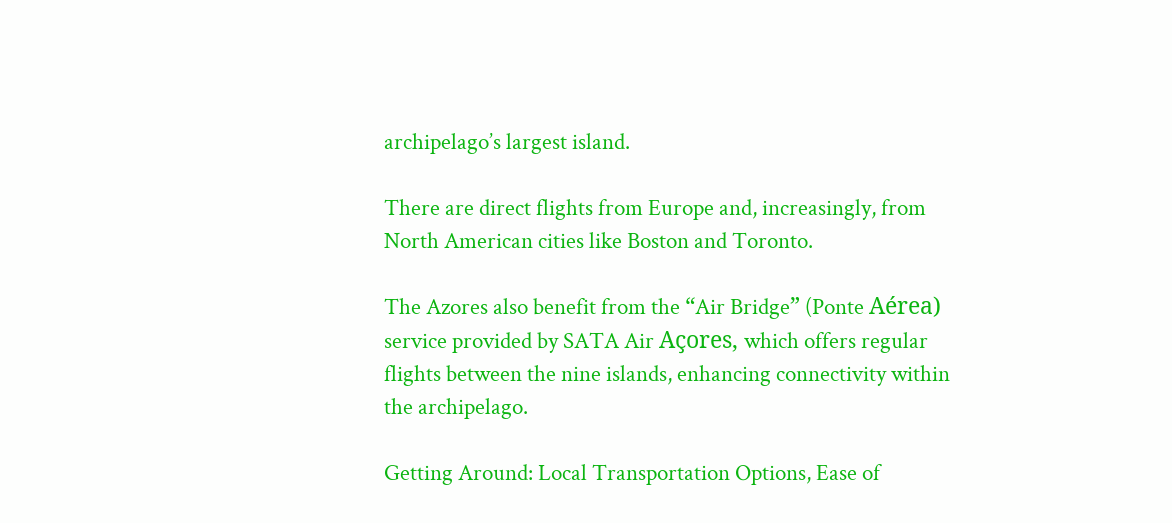archipelago’s largest island.

There are direct flights from Europe and, increasingly, from North American cities like Boston and Toronto.

The Azores also benefit from the “Air Bridge” (Ponte Aérea) service provided by SATA Air Açores, which offers regular flights between the nine islands, enhancing connectivity within the archipelago.

Getting Around: Local Transportation Options, Ease of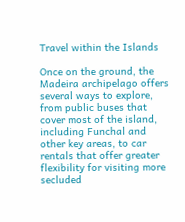Travel within the Islands

Once on the ground, the Madeira archipelago offers several ways to explore, from public buses that cover most of the island, including Funchal and other key areas, to car rentals that offer greater flexibility for visiting more secluded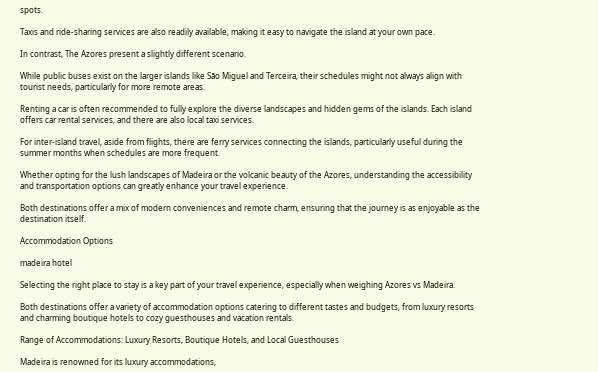spots.

Taxis and ride-sharing services are also readily available, making it easy to navigate the island at your own pace.

In contrast, The Azores present a slightly different scenario.

While public buses exist on the larger islands like São Miguel and Terceira, their schedules might not always align with tourist needs, particularly for more remote areas.

Renting a car is often recommended to fully explore the diverse landscapes and hidden gems of the islands. Each island offers car rental services, and there are also local taxi services.

For inter-island travel, aside from flights, there are ferry services connecting the islands, particularly useful during the summer months when schedules are more frequent.

Whether opting for the lush landscapes of Madeira or the volcanic beauty of the Azores, understanding the accessibility and transportation options can greatly enhance your travel experience.

Both destinations offer a mix of modern conveniences and remote charm, ensuring that the journey is as enjoyable as the destination itself.

Accommodation Options

madeira hotel

Selecting the right place to stay is a key part of your travel experience, especially when weighing Azores vs Madeira.

Both destinations offer a variety of accommodation options catering to different tastes and budgets, from luxury resorts and charming boutique hotels to cozy guesthouses and vacation rentals.

Range of Accommodations: Luxury Resorts, Boutique Hotels, and Local Guesthouses

Madeira is renowned for its luxury accommodations,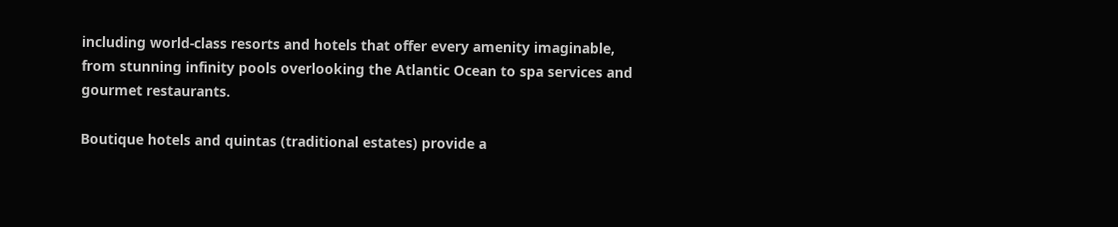including world-class resorts and hotels that offer every amenity imaginable, from stunning infinity pools overlooking the Atlantic Ocean to spa services and gourmet restaurants.

Boutique hotels and quintas (traditional estates) provide a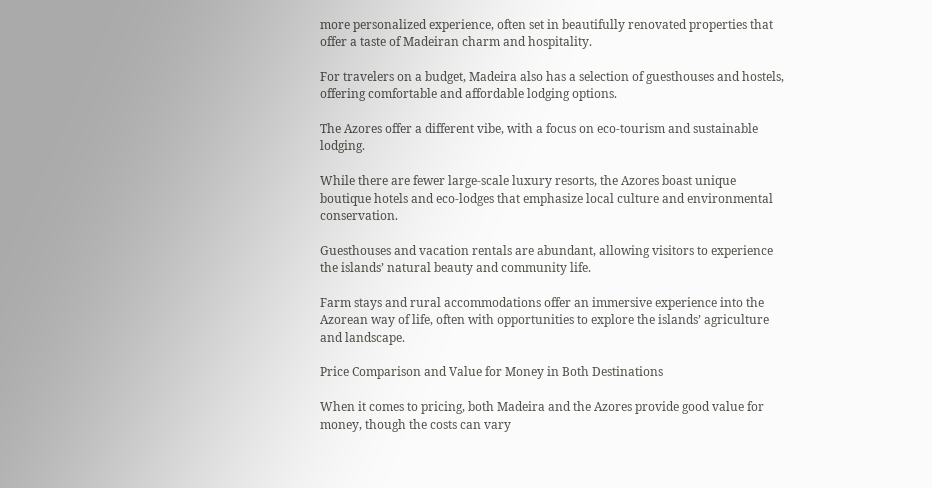more personalized experience, often set in beautifully renovated properties that offer a taste of Madeiran charm and hospitality.

For travelers on a budget, Madeira also has a selection of guesthouses and hostels, offering comfortable and affordable lodging options.

The Azores offer a different vibe, with a focus on eco-tourism and sustainable lodging.

While there are fewer large-scale luxury resorts, the Azores boast unique boutique hotels and eco-lodges that emphasize local culture and environmental conservation.

Guesthouses and vacation rentals are abundant, allowing visitors to experience the islands’ natural beauty and community life.

Farm stays and rural accommodations offer an immersive experience into the Azorean way of life, often with opportunities to explore the islands’ agriculture and landscape.

Price Comparison and Value for Money in Both Destinations

When it comes to pricing, both Madeira and the Azores provide good value for money, though the costs can vary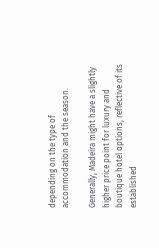depending on the type of accommodation and the season.

Generally, Madeira might have a slightly higher price point for luxury and boutique hotel options, reflective of its established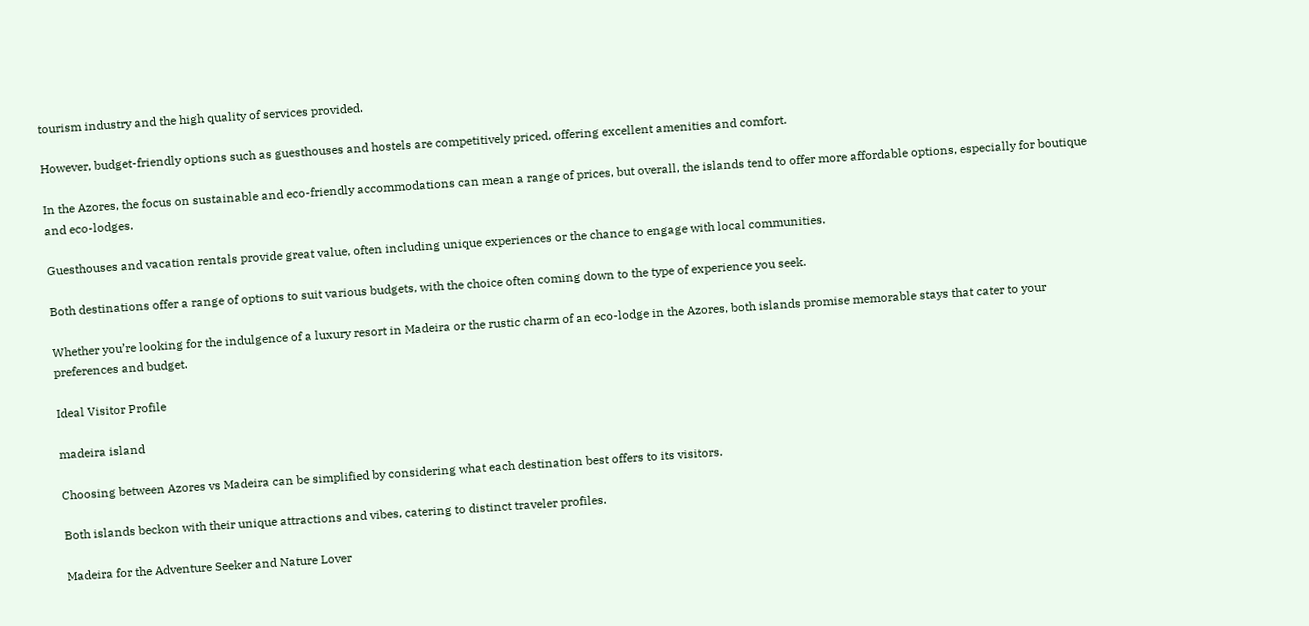tourism industry and the high quality of services provided.

However, budget-friendly options such as guesthouses and hostels are competitively priced, offering excellent amenities and comfort.

In the Azores, the focus on sustainable and eco-friendly accommodations can mean a range of prices, but overall, the islands tend to offer more affordable options, especially for boutique and eco-lodges.

Guesthouses and vacation rentals provide great value, often including unique experiences or the chance to engage with local communities.

Both destinations offer a range of options to suit various budgets, with the choice often coming down to the type of experience you seek.

Whether you’re looking for the indulgence of a luxury resort in Madeira or the rustic charm of an eco-lodge in the Azores, both islands promise memorable stays that cater to your preferences and budget.

Ideal Visitor Profile

madeira island

Choosing between Azores vs Madeira can be simplified by considering what each destination best offers to its visitors.

Both islands beckon with their unique attractions and vibes, catering to distinct traveler profiles.

Madeira for the Adventure Seeker and Nature Lover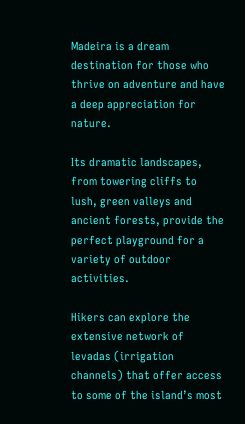Madeira is a dream destination for those who thrive on adventure and have a deep appreciation for nature.

Its dramatic landscapes, from towering cliffs to lush, green valleys and ancient forests, provide the perfect playground for a variety of outdoor activities.

Hikers can explore the extensive network of levadas (irrigation channels) that offer access to some of the island’s most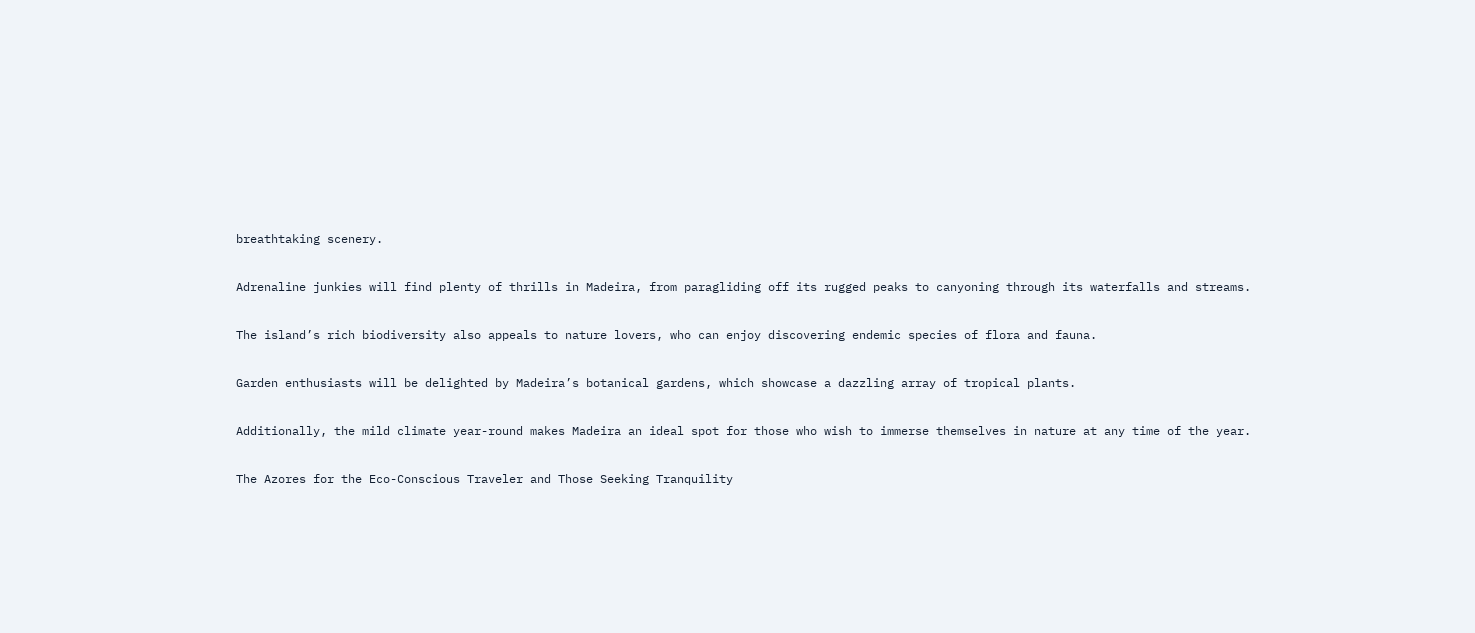breathtaking scenery.

Adrenaline junkies will find plenty of thrills in Madeira, from paragliding off its rugged peaks to canyoning through its waterfalls and streams.

The island’s rich biodiversity also appeals to nature lovers, who can enjoy discovering endemic species of flora and fauna.

Garden enthusiasts will be delighted by Madeira’s botanical gardens, which showcase a dazzling array of tropical plants.

Additionally, the mild climate year-round makes Madeira an ideal spot for those who wish to immerse themselves in nature at any time of the year.

The Azores for the Eco-Conscious Traveler and Those Seeking Tranquility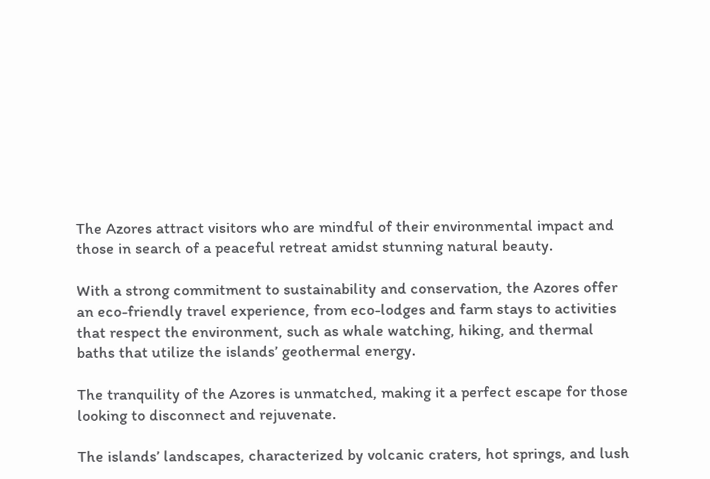The Azores attract visitors who are mindful of their environmental impact and those in search of a peaceful retreat amidst stunning natural beauty.

With a strong commitment to sustainability and conservation, the Azores offer an eco-friendly travel experience, from eco-lodges and farm stays to activities that respect the environment, such as whale watching, hiking, and thermal baths that utilize the islands’ geothermal energy.

The tranquility of the Azores is unmatched, making it a perfect escape for those looking to disconnect and rejuvenate.

The islands’ landscapes, characterized by volcanic craters, hot springs, and lush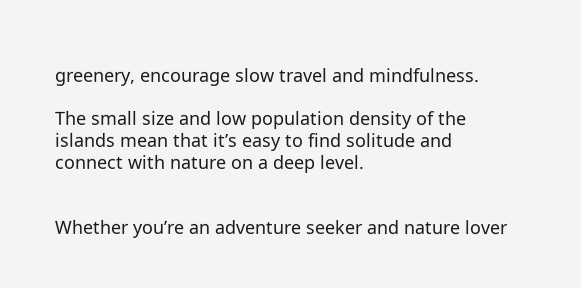greenery, encourage slow travel and mindfulness.

The small size and low population density of the islands mean that it’s easy to find solitude and connect with nature on a deep level.


Whether you’re an adventure seeker and nature lover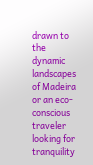drawn to the dynamic landscapes of Madeira or an eco-conscious traveler looking for tranquility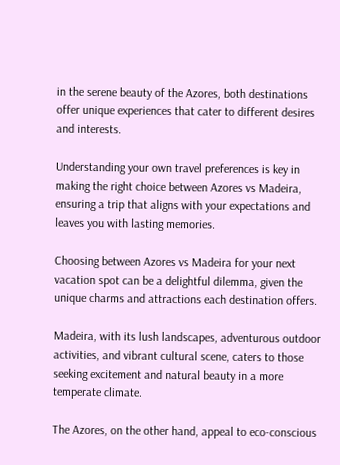in the serene beauty of the Azores, both destinations offer unique experiences that cater to different desires and interests.

Understanding your own travel preferences is key in making the right choice between Azores vs Madeira, ensuring a trip that aligns with your expectations and leaves you with lasting memories.

Choosing between Azores vs Madeira for your next vacation spot can be a delightful dilemma, given the unique charms and attractions each destination offers.

Madeira, with its lush landscapes, adventurous outdoor activities, and vibrant cultural scene, caters to those seeking excitement and natural beauty in a more temperate climate.

The Azores, on the other hand, appeal to eco-conscious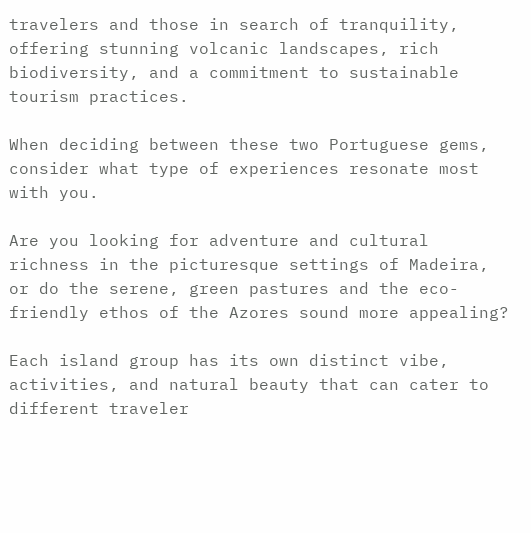travelers and those in search of tranquility, offering stunning volcanic landscapes, rich biodiversity, and a commitment to sustainable tourism practices.

When deciding between these two Portuguese gems, consider what type of experiences resonate most with you.

Are you looking for adventure and cultural richness in the picturesque settings of Madeira, or do the serene, green pastures and the eco-friendly ethos of the Azores sound more appealing?

Each island group has its own distinct vibe, activities, and natural beauty that can cater to different traveler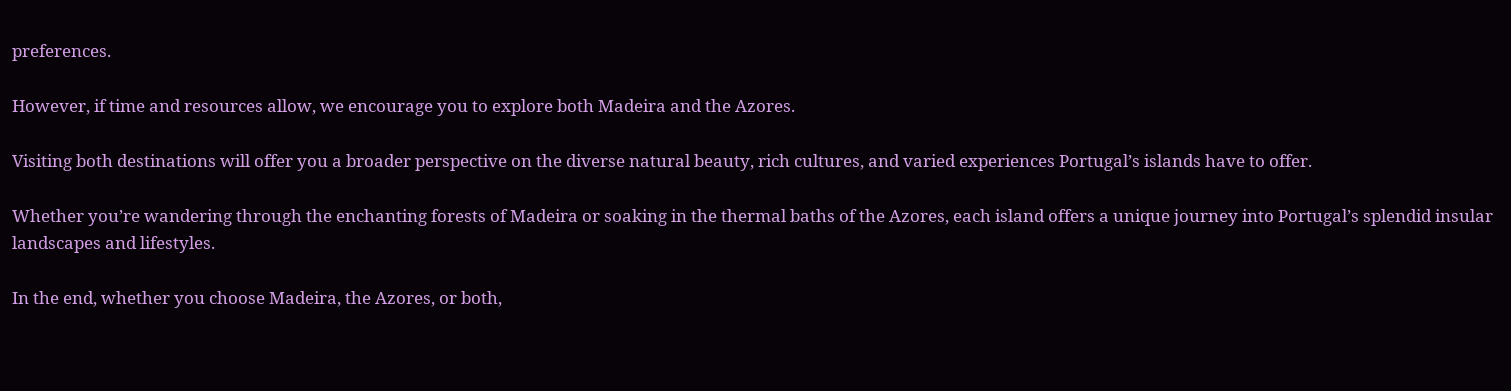preferences.

However, if time and resources allow, we encourage you to explore both Madeira and the Azores.

Visiting both destinations will offer you a broader perspective on the diverse natural beauty, rich cultures, and varied experiences Portugal’s islands have to offer.

Whether you’re wandering through the enchanting forests of Madeira or soaking in the thermal baths of the Azores, each island offers a unique journey into Portugal’s splendid insular landscapes and lifestyles.

In the end, whether you choose Madeira, the Azores, or both,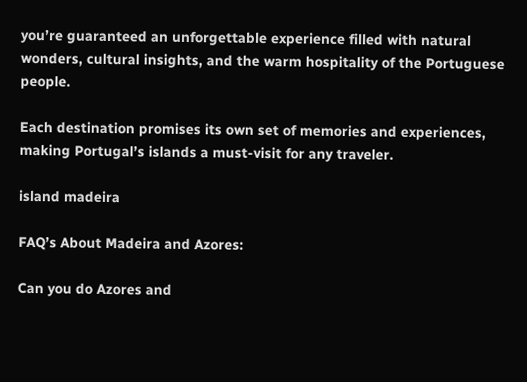you’re guaranteed an unforgettable experience filled with natural wonders, cultural insights, and the warm hospitality of the Portuguese people.

Each destination promises its own set of memories and experiences, making Portugal’s islands a must-visit for any traveler.

island madeira

FAQ’s About Madeira and Azores:

Can you do Azores and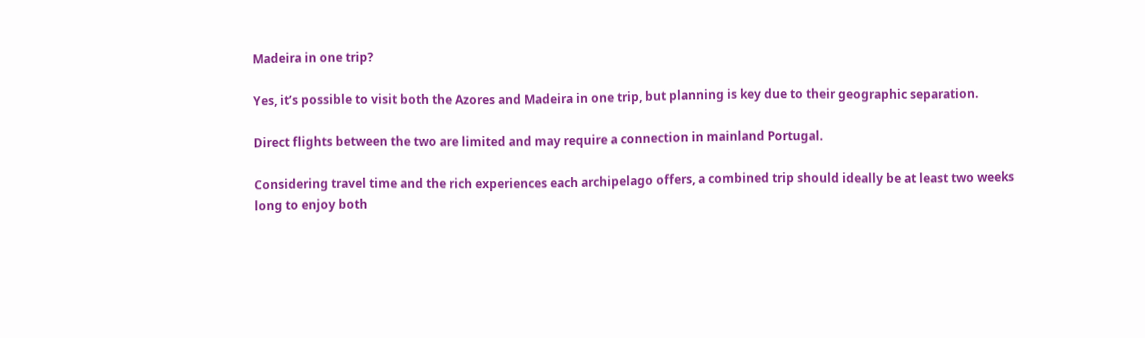Madeira in one trip?

Yes, it’s possible to visit both the Azores and Madeira in one trip, but planning is key due to their geographic separation.

Direct flights between the two are limited and may require a connection in mainland Portugal.

Considering travel time and the rich experiences each archipelago offers, a combined trip should ideally be at least two weeks long to enjoy both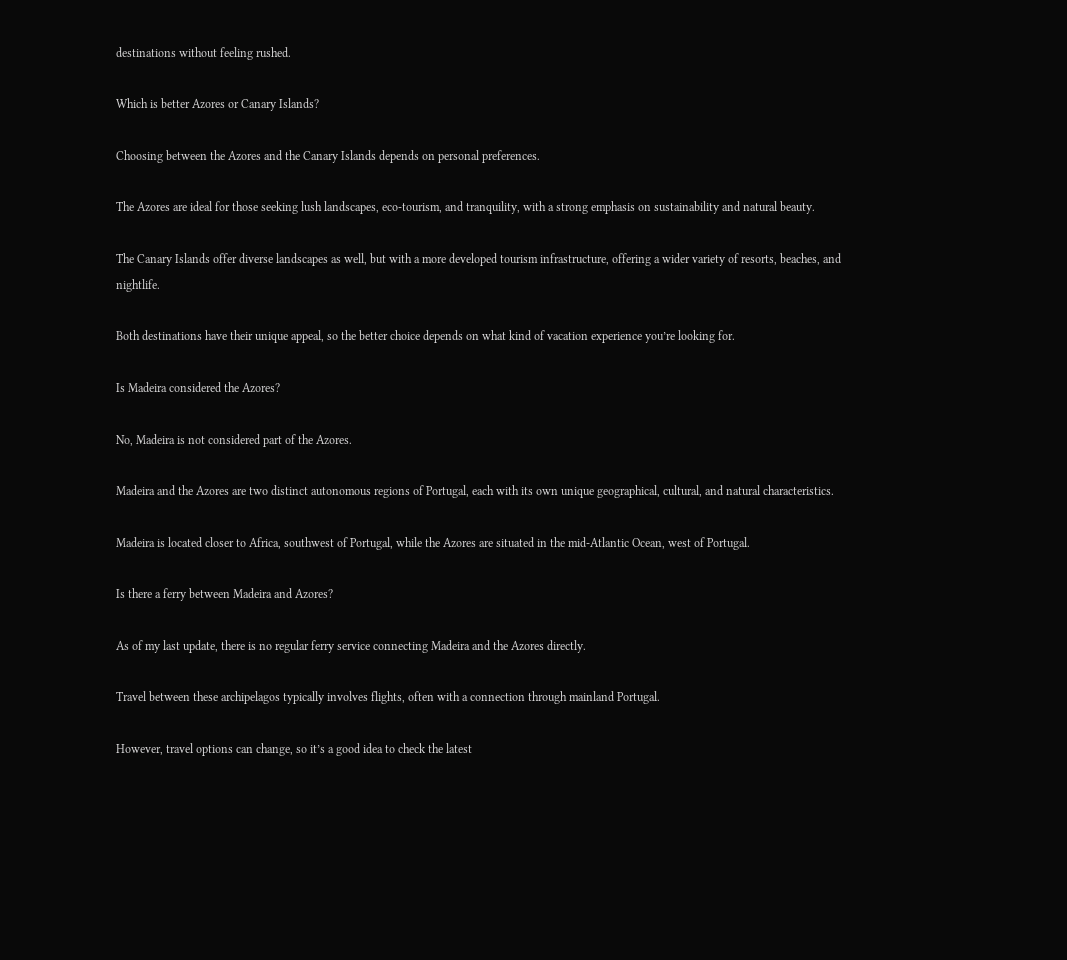destinations without feeling rushed.

Which is better Azores or Canary Islands?

Choosing between the Azores and the Canary Islands depends on personal preferences.

The Azores are ideal for those seeking lush landscapes, eco-tourism, and tranquility, with a strong emphasis on sustainability and natural beauty.

The Canary Islands offer diverse landscapes as well, but with a more developed tourism infrastructure, offering a wider variety of resorts, beaches, and nightlife.

Both destinations have their unique appeal, so the better choice depends on what kind of vacation experience you’re looking for.

Is Madeira considered the Azores?

No, Madeira is not considered part of the Azores.

Madeira and the Azores are two distinct autonomous regions of Portugal, each with its own unique geographical, cultural, and natural characteristics.

Madeira is located closer to Africa, southwest of Portugal, while the Azores are situated in the mid-Atlantic Ocean, west of Portugal.

Is there a ferry between Madeira and Azores?

As of my last update, there is no regular ferry service connecting Madeira and the Azores directly.

Travel between these archipelagos typically involves flights, often with a connection through mainland Portugal.

However, travel options can change, so it’s a good idea to check the latest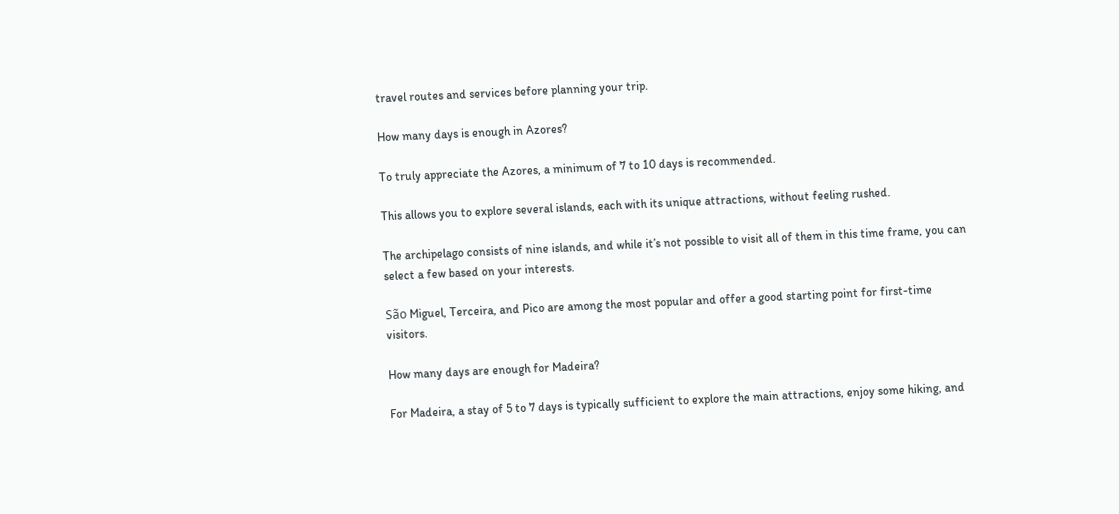travel routes and services before planning your trip.

How many days is enough in Azores?

To truly appreciate the Azores, a minimum of 7 to 10 days is recommended.

This allows you to explore several islands, each with its unique attractions, without feeling rushed.

The archipelago consists of nine islands, and while it’s not possible to visit all of them in this time frame, you can select a few based on your interests.

São Miguel, Terceira, and Pico are among the most popular and offer a good starting point for first-time visitors.

How many days are enough for Madeira?

For Madeira, a stay of 5 to 7 days is typically sufficient to explore the main attractions, enjoy some hiking, and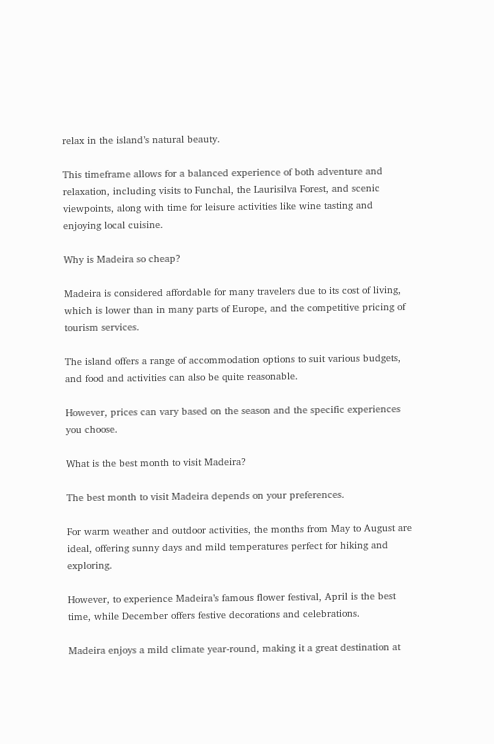relax in the island’s natural beauty.

This timeframe allows for a balanced experience of both adventure and relaxation, including visits to Funchal, the Laurisilva Forest, and scenic viewpoints, along with time for leisure activities like wine tasting and enjoying local cuisine.

Why is Madeira so cheap?

Madeira is considered affordable for many travelers due to its cost of living, which is lower than in many parts of Europe, and the competitive pricing of tourism services.

The island offers a range of accommodation options to suit various budgets, and food and activities can also be quite reasonable.

However, prices can vary based on the season and the specific experiences you choose.

What is the best month to visit Madeira?

The best month to visit Madeira depends on your preferences.

For warm weather and outdoor activities, the months from May to August are ideal, offering sunny days and mild temperatures perfect for hiking and exploring.

However, to experience Madeira’s famous flower festival, April is the best time, while December offers festive decorations and celebrations.

Madeira enjoys a mild climate year-round, making it a great destination at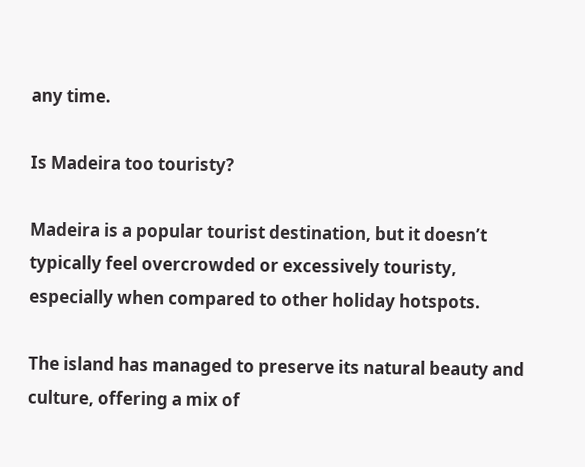any time.

Is Madeira too touristy?

Madeira is a popular tourist destination, but it doesn’t typically feel overcrowded or excessively touristy, especially when compared to other holiday hotspots.

The island has managed to preserve its natural beauty and culture, offering a mix of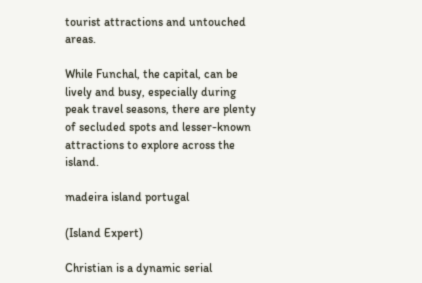tourist attractions and untouched areas.

While Funchal, the capital, can be lively and busy, especially during peak travel seasons, there are plenty of secluded spots and lesser-known attractions to explore across the island.

madeira island portugal

(Island Expert)

Christian is a dynamic serial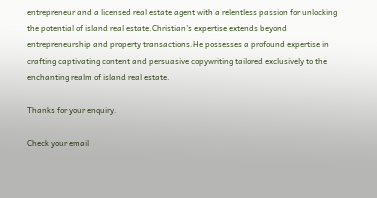entrepreneur and a licensed real estate agent with a relentless passion for unlocking the potential of island real estate.Christian's expertise extends beyond entrepreneurship and property transactions.He possesses a profound expertise in crafting captivating content and persuasive copywriting tailored exclusively to the enchanting realm of island real estate.

Thanks for your enquiry.

Check your email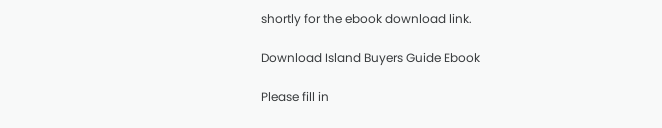shortly for the ebook download link.

Download Island Buyers Guide Ebook

Please fill in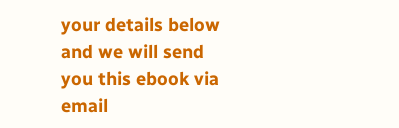your details below and we will send you this ebook via email